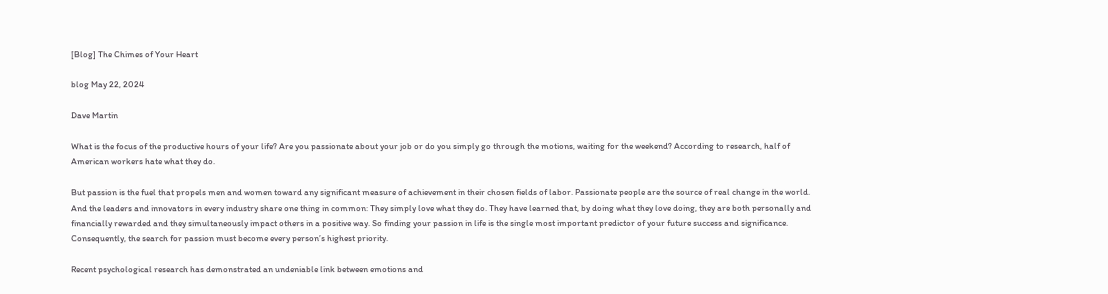[Blog] The Chimes of Your Heart

blog May 22, 2024

Dave Martin

What is the focus of the productive hours of your life? Are you passionate about your job or do you simply go through the motions, waiting for the weekend? According to research, half of American workers hate what they do.

But passion is the fuel that propels men and women toward any significant measure of achievement in their chosen fields of labor. Passionate people are the source of real change in the world. And the leaders and innovators in every industry share one thing in common: They simply love what they do. They have learned that, by doing what they love doing, they are both personally and financially rewarded and they simultaneously impact others in a positive way. So finding your passion in life is the single most important predictor of your future success and significance. Consequently, the search for passion must become every person’s highest priority.

Recent psychological research has demonstrated an undeniable link between emotions and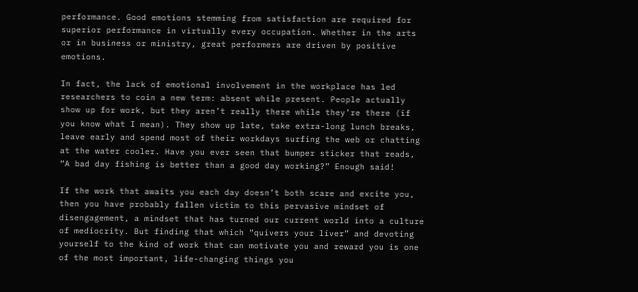performance. Good emotions stemming from satisfaction are required for superior performance in virtually every occupation. Whether in the arts or in business or ministry, great performers are driven by positive emotions.

In fact, the lack of emotional involvement in the workplace has led researchers to coin a new term: absent while present. People actually show up for work, but they aren’t really there while they’re there (if you know what I mean). They show up late, take extra-long lunch breaks, leave early and spend most of their workdays surfing the web or chatting at the water cooler. Have you ever seen that bumper sticker that reads, “A bad day fishing is better than a good day working?” Enough said!

If the work that awaits you each day doesn’t both scare and excite you, then you have probably fallen victim to this pervasive mindset of disengagement, a mindset that has turned our current world into a culture of mediocrity. But finding that which “quivers your liver” and devoting yourself to the kind of work that can motivate you and reward you is one of the most important, life-changing things you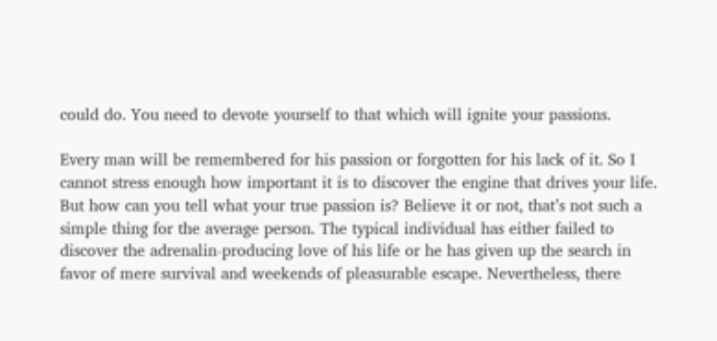could do. You need to devote yourself to that which will ignite your passions.

Every man will be remembered for his passion or forgotten for his lack of it. So I cannot stress enough how important it is to discover the engine that drives your life. But how can you tell what your true passion is? Believe it or not, that’s not such a simple thing for the average person. The typical individual has either failed to discover the adrenalin-producing love of his life or he has given up the search in favor of mere survival and weekends of pleasurable escape. Nevertheless, there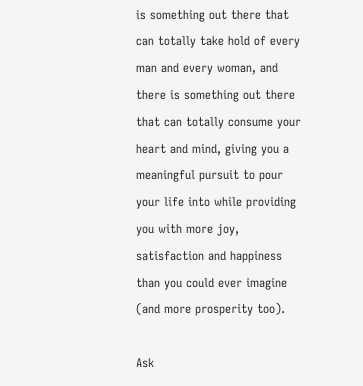is something out there that can totally take hold of every man and every woman, and there is something out there that can totally consume your heart and mind, giving you a meaningful pursuit to pour your life into while providing you with more joy, satisfaction and happiness than you could ever imagine (and more prosperity too).

Ask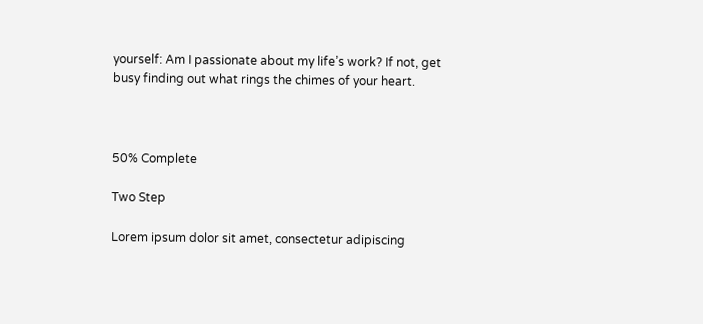yourself: Am I passionate about my life’s work? If not, get busy finding out what rings the chimes of your heart.



50% Complete

Two Step

Lorem ipsum dolor sit amet, consectetur adipiscing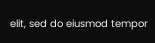elit, sed do eiusmod tempor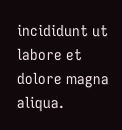incididunt ut labore et dolore magna aliqua.